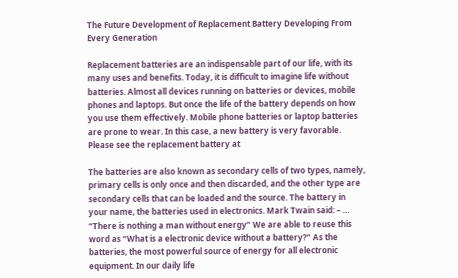The Future Development of Replacement Battery Developing From Every Generation

Replacement batteries are an indispensable part of our life, with its many uses and benefits. Today, it is difficult to imagine life without batteries. Almost all devices running on batteries or devices, mobile phones and laptops. But once the life of the battery depends on how you use them effectively. Mobile phone batteries or laptop batteries are prone to wear. In this case, a new battery is very favorable. Please see the replacement battery at

The batteries are also known as secondary cells of two types, namely, primary cells is only once and then discarded, and the other type are secondary cells that can be loaded and the source. The battery in your name, the batteries used in electronics. Mark Twain said: – … “There is nothing a man without energy” We are able to reuse this word as “What is a electronic device without a battery?” As the batteries, the most powerful source of energy for all electronic equipment. In our daily life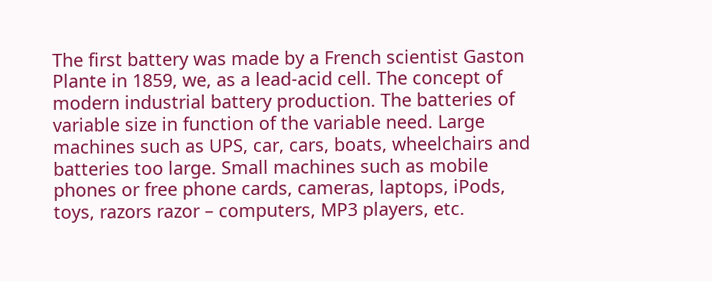The first battery was made by a French scientist Gaston Plante in 1859, we, as a lead-acid cell. The concept of modern industrial battery production. The batteries of variable size in function of the variable need. Large machines such as UPS, car, cars, boats, wheelchairs and batteries too large. Small machines such as mobile phones or free phone cards, cameras, laptops, iPods, toys, razors razor – computers, MP3 players, etc.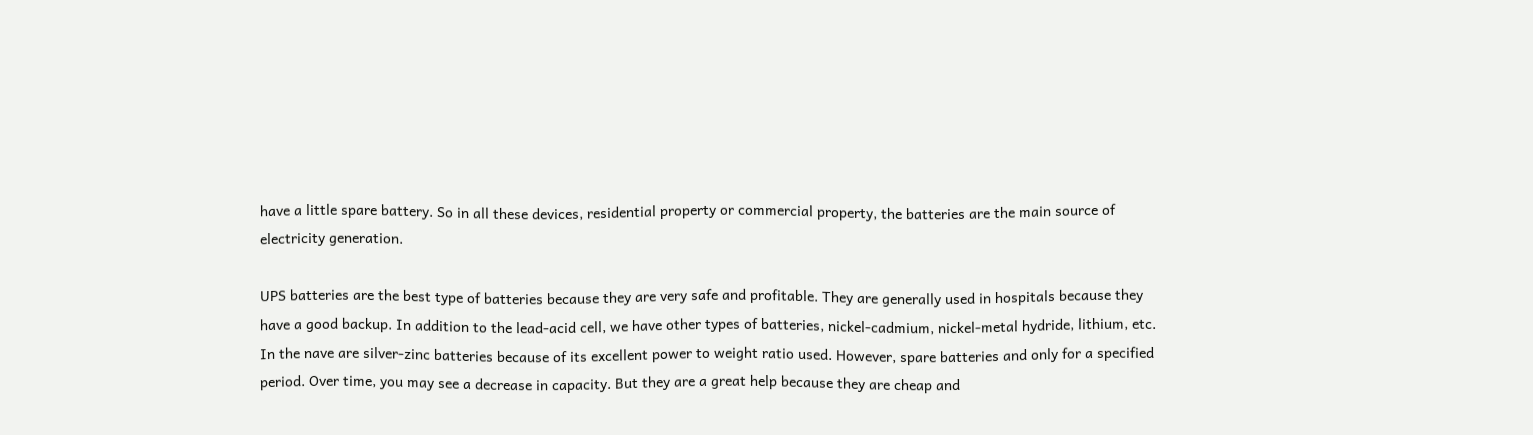have a little spare battery. So in all these devices, residential property or commercial property, the batteries are the main source of electricity generation.

UPS batteries are the best type of batteries because they are very safe and profitable. They are generally used in hospitals because they have a good backup. In addition to the lead-acid cell, we have other types of batteries, nickel-cadmium, nickel-metal hydride, lithium, etc. In the nave are silver-zinc batteries because of its excellent power to weight ratio used. However, spare batteries and only for a specified period. Over time, you may see a decrease in capacity. But they are a great help because they are cheap and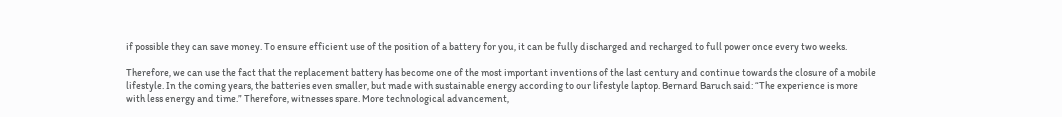if possible they can save money. To ensure efficient use of the position of a battery for you, it can be fully discharged and recharged to full power once every two weeks.

Therefore, we can use the fact that the replacement battery has become one of the most important inventions of the last century and continue towards the closure of a mobile lifestyle. In the coming years, the batteries even smaller, but made with sustainable energy according to our lifestyle laptop. Bernard Baruch said: “The experience is more with less energy and time.” Therefore, witnesses spare. More technological advancement,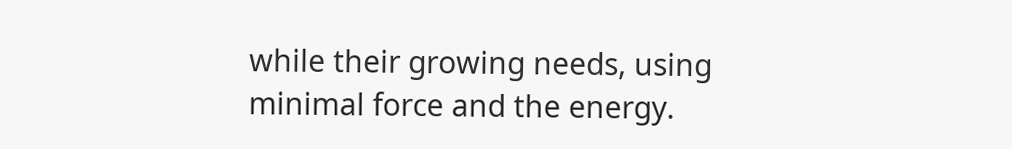while their growing needs, using minimal force and the energy.